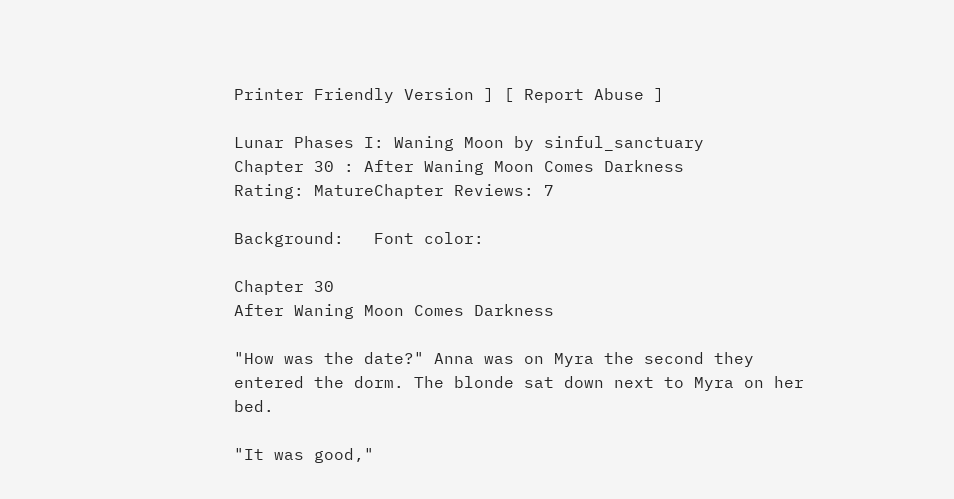Printer Friendly Version ] [ Report Abuse ]

Lunar Phases I: Waning Moon by sinful_sanctuary
Chapter 30 : After Waning Moon Comes Darkness
Rating: MatureChapter Reviews: 7

Background:   Font color:

Chapter 30
After Waning Moon Comes Darkness

"How was the date?" Anna was on Myra the second they entered the dorm. The blonde sat down next to Myra on her bed.

"It was good,"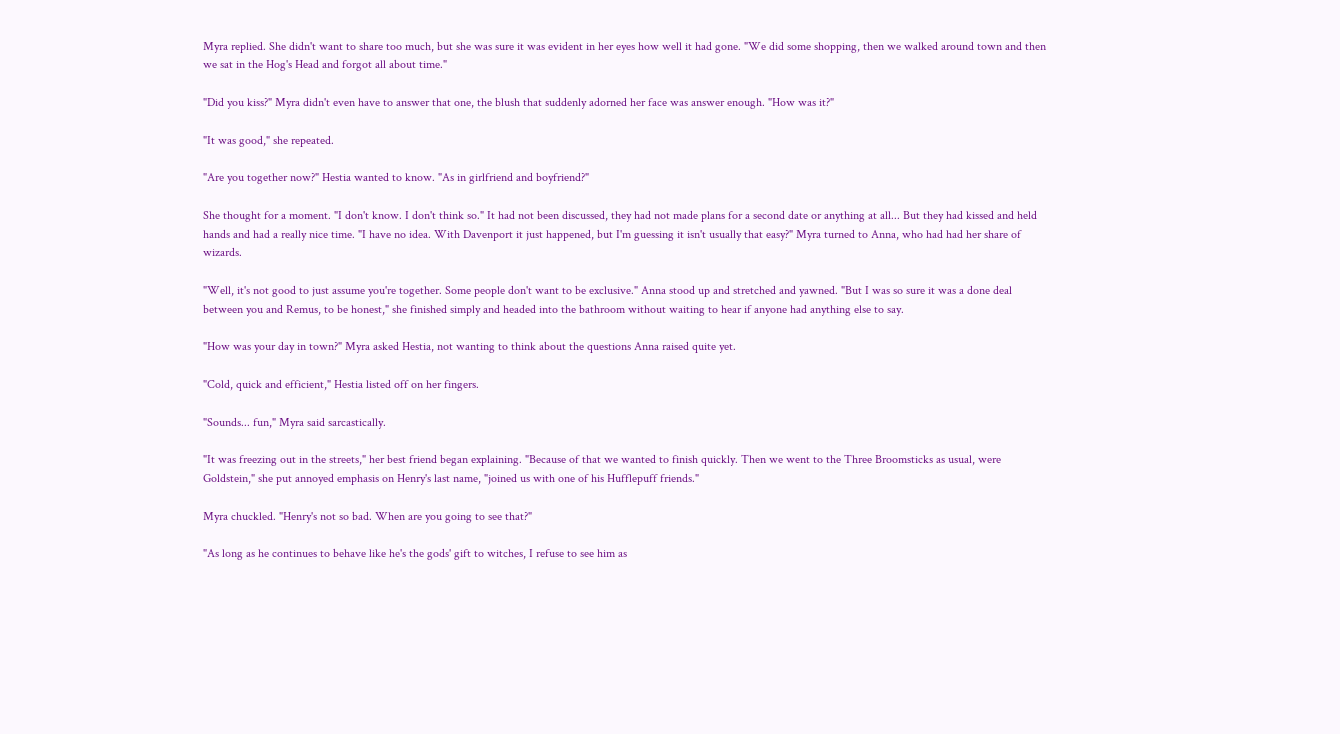Myra replied. She didn't want to share too much, but she was sure it was evident in her eyes how well it had gone. "We did some shopping, then we walked around town and then we sat in the Hog's Head and forgot all about time."

"Did you kiss?" Myra didn't even have to answer that one, the blush that suddenly adorned her face was answer enough. "How was it?"

"It was good," she repeated.

"Are you together now?" Hestia wanted to know. "As in girlfriend and boyfriend?"

She thought for a moment. "I don't know. I don't think so." It had not been discussed, they had not made plans for a second date or anything at all... But they had kissed and held hands and had a really nice time. "I have no idea. With Davenport it just happened, but I'm guessing it isn't usually that easy?" Myra turned to Anna, who had had her share of wizards.

"Well, it's not good to just assume you're together. Some people don't want to be exclusive." Anna stood up and stretched and yawned. "But I was so sure it was a done deal between you and Remus, to be honest," she finished simply and headed into the bathroom without waiting to hear if anyone had anything else to say.

"How was your day in town?" Myra asked Hestia, not wanting to think about the questions Anna raised quite yet.

"Cold, quick and efficient," Hestia listed off on her fingers.

"Sounds... fun," Myra said sarcastically.

"It was freezing out in the streets," her best friend began explaining. "Because of that we wanted to finish quickly. Then we went to the Three Broomsticks as usual, were Goldstein," she put annoyed emphasis on Henry's last name, "joined us with one of his Hufflepuff friends."

Myra chuckled. "Henry's not so bad. When are you going to see that?"

"As long as he continues to behave like he's the gods' gift to witches, I refuse to see him as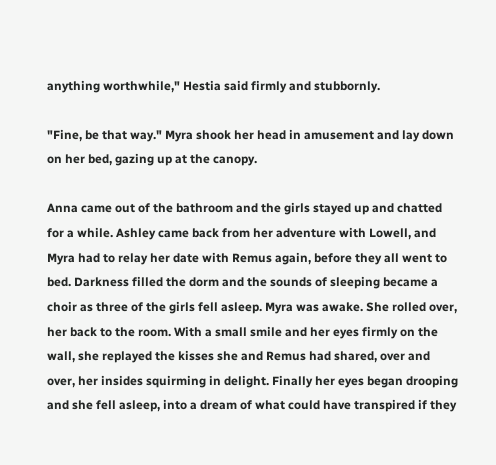anything worthwhile," Hestia said firmly and stubbornly.

"Fine, be that way." Myra shook her head in amusement and lay down on her bed, gazing up at the canopy.

Anna came out of the bathroom and the girls stayed up and chatted for a while. Ashley came back from her adventure with Lowell, and Myra had to relay her date with Remus again, before they all went to bed. Darkness filled the dorm and the sounds of sleeping became a choir as three of the girls fell asleep. Myra was awake. She rolled over, her back to the room. With a small smile and her eyes firmly on the wall, she replayed the kisses she and Remus had shared, over and over, her insides squirming in delight. Finally her eyes began drooping and she fell asleep, into a dream of what could have transpired if they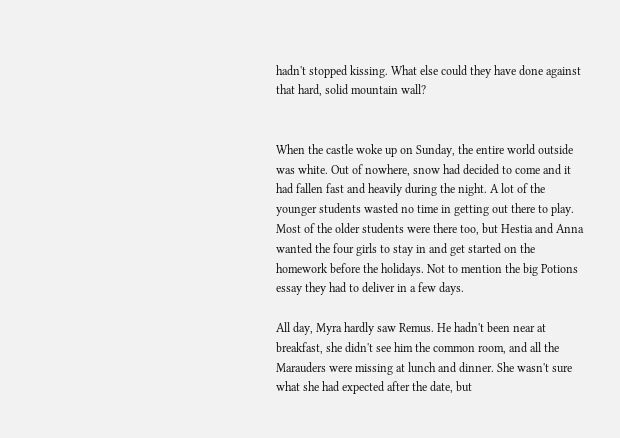hadn't stopped kissing. What else could they have done against that hard, solid mountain wall?


When the castle woke up on Sunday, the entire world outside was white. Out of nowhere, snow had decided to come and it had fallen fast and heavily during the night. A lot of the younger students wasted no time in getting out there to play. Most of the older students were there too, but Hestia and Anna wanted the four girls to stay in and get started on the homework before the holidays. Not to mention the big Potions essay they had to deliver in a few days.

All day, Myra hardly saw Remus. He hadn't been near at breakfast, she didn't see him the common room, and all the Marauders were missing at lunch and dinner. She wasn't sure what she had expected after the date, but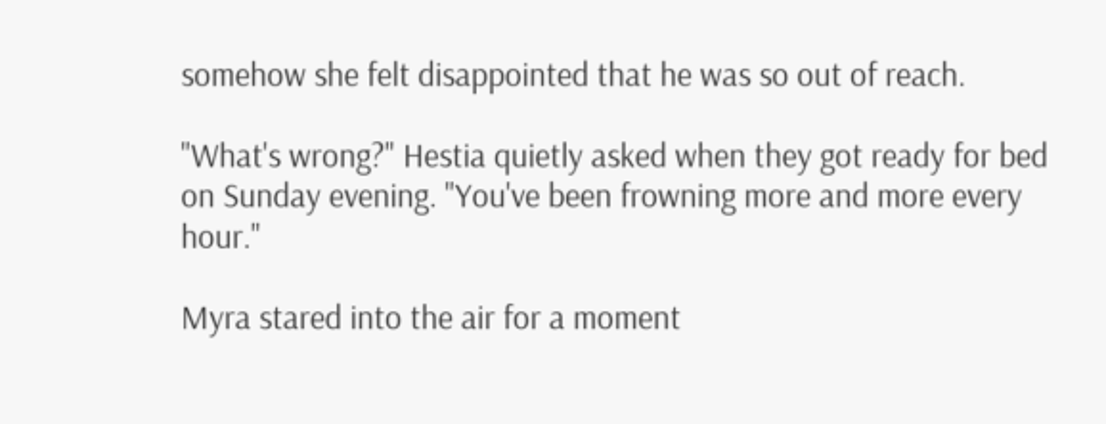somehow she felt disappointed that he was so out of reach.

"What's wrong?" Hestia quietly asked when they got ready for bed on Sunday evening. "You've been frowning more and more every hour."

Myra stared into the air for a moment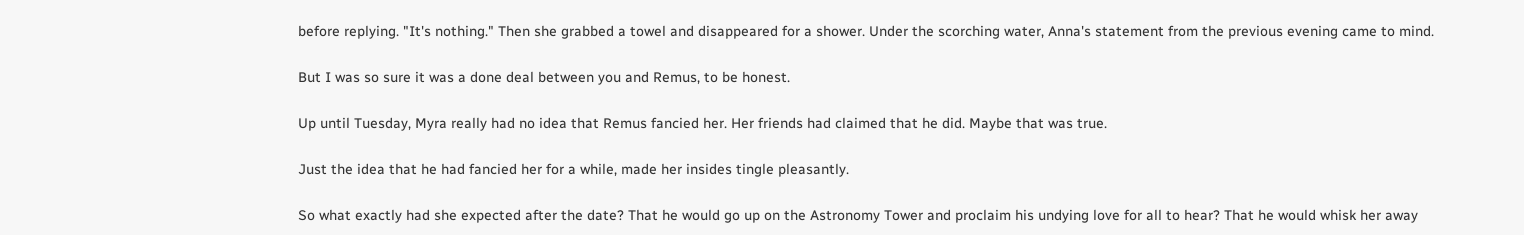before replying. "It's nothing." Then she grabbed a towel and disappeared for a shower. Under the scorching water, Anna's statement from the previous evening came to mind.

But I was so sure it was a done deal between you and Remus, to be honest.

Up until Tuesday, Myra really had no idea that Remus fancied her. Her friends had claimed that he did. Maybe that was true.

Just the idea that he had fancied her for a while, made her insides tingle pleasantly.

So what exactly had she expected after the date? That he would go up on the Astronomy Tower and proclaim his undying love for all to hear? That he would whisk her away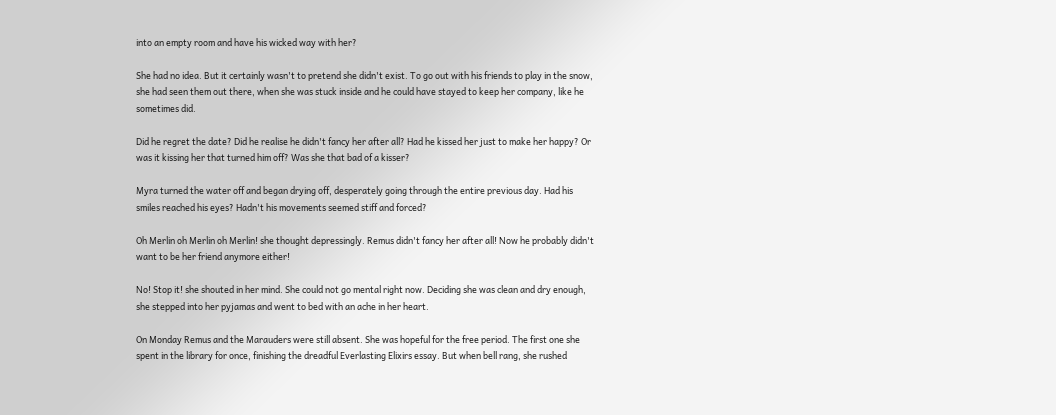into an empty room and have his wicked way with her?

She had no idea. But it certainly wasn't to pretend she didn't exist. To go out with his friends to play in the snow, she had seen them out there, when she was stuck inside and he could have stayed to keep her company, like he sometimes did.

Did he regret the date? Did he realise he didn't fancy her after all? Had he kissed her just to make her happy? Or was it kissing her that turned him off? Was she that bad of a kisser?

Myra turned the water off and began drying off, desperately going through the entire previous day. Had his smiles reached his eyes? Hadn't his movements seemed stiff and forced?

Oh Merlin oh Merlin oh Merlin! she thought depressingly. Remus didn't fancy her after all! Now he probably didn't want to be her friend anymore either!

No! Stop it! she shouted in her mind. She could not go mental right now. Deciding she was clean and dry enough, she stepped into her pyjamas and went to bed with an ache in her heart.

On Monday Remus and the Marauders were still absent. She was hopeful for the free period. The first one she spent in the library for once, finishing the dreadful Everlasting Elixirs essay. But when bell rang, she rushed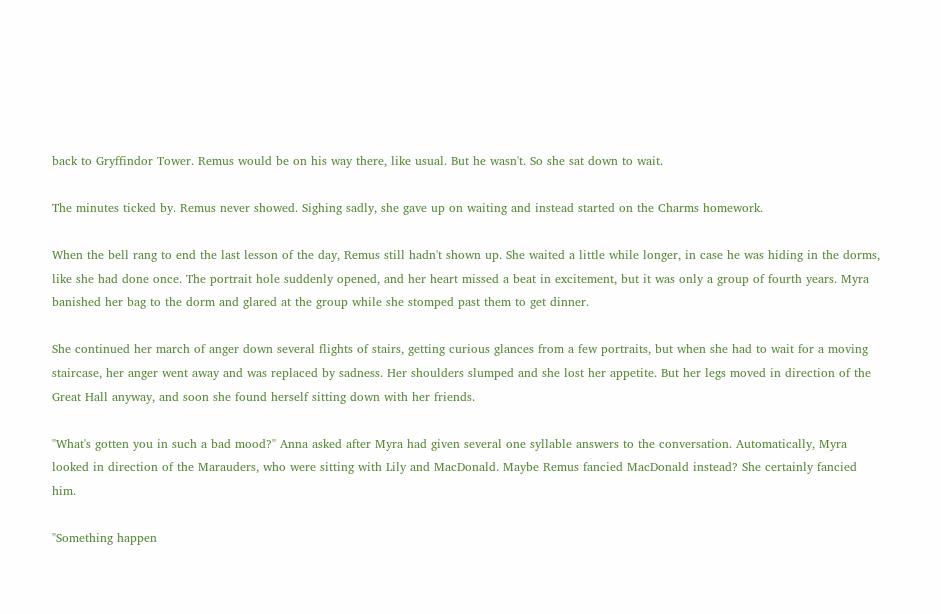back to Gryffindor Tower. Remus would be on his way there, like usual. But he wasn't. So she sat down to wait.

The minutes ticked by. Remus never showed. Sighing sadly, she gave up on waiting and instead started on the Charms homework.

When the bell rang to end the last lesson of the day, Remus still hadn't shown up. She waited a little while longer, in case he was hiding in the dorms, like she had done once. The portrait hole suddenly opened, and her heart missed a beat in excitement, but it was only a group of fourth years. Myra banished her bag to the dorm and glared at the group while she stomped past them to get dinner.

She continued her march of anger down several flights of stairs, getting curious glances from a few portraits, but when she had to wait for a moving staircase, her anger went away and was replaced by sadness. Her shoulders slumped and she lost her appetite. But her legs moved in direction of the Great Hall anyway, and soon she found herself sitting down with her friends.

"What's gotten you in such a bad mood?" Anna asked after Myra had given several one syllable answers to the conversation. Automatically, Myra looked in direction of the Marauders, who were sitting with Lily and MacDonald. Maybe Remus fancied MacDonald instead? She certainly fancied him.

"Something happen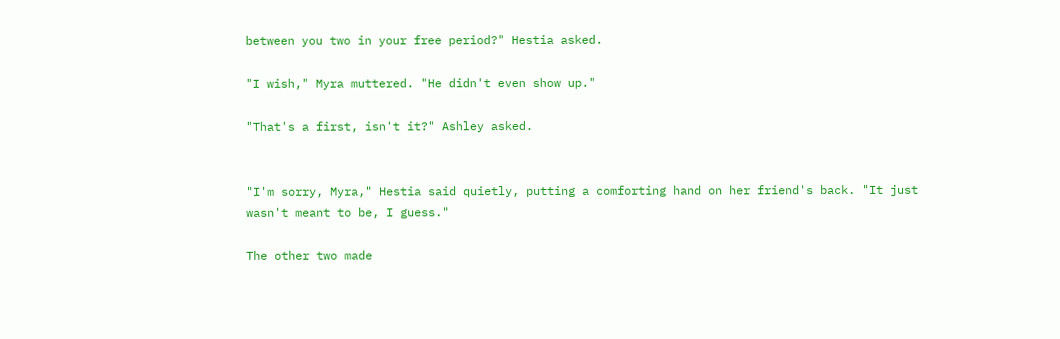between you two in your free period?" Hestia asked.

"I wish," Myra muttered. "He didn't even show up."

"That's a first, isn't it?" Ashley asked.


"I'm sorry, Myra," Hestia said quietly, putting a comforting hand on her friend's back. "It just wasn't meant to be, I guess."

The other two made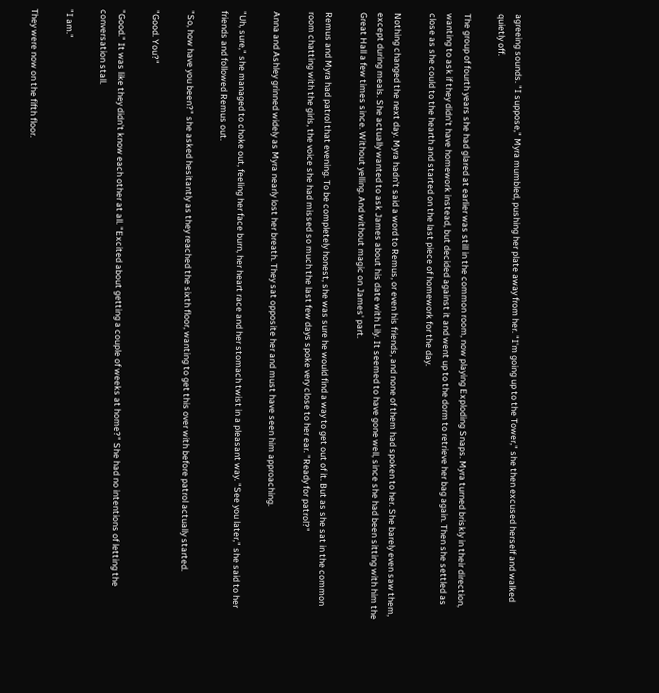agreeing sounds. "I suppose," Myra mumbled, pushing her plate away from her. "I'm going up to the Tower," she then excused herself and walked quietly off.

The group of fourth years she had glared at earlier was still in the common room, now playing Exploding Snaps. Myra turned briskly in their direction, wanting to ask if they didn't have homework instead, but decided against it and went up to the dorm to retrieve her bag again. Then she settled as close as she could to the hearth and started on the last piece of homework for the day.

Nothing changed the next day. Myra hadn't said a word to Remus, or even his friends, and none of them had spoken to her. She barely even saw them, except during meals. She actually wanted to ask James about his date with Lily. It seemed to have gone well, since she had been sitting with him the Great Hall a few times since. Without yelling. And without magic on James' part.

Remus and Myra had patrol that evening. To be completely honest, she was sure he would find a way to get out of it. But as she sat in the common room chatting with the girls, the voice she had missed so much the last few days spoke very close to her ear. "Ready for patrol?"

Anna and Ashley grinned widely as Myra nearly lost her breath. They sat opposite her and must have seen him approaching.

"Uh, sure," she managed to choke out, feeling her face burn, her heart race and her stomach twist in a pleasant way. "See you later," she said to her friends and followed Remus out.

"So, how have you been?" she asked hesitantly as they reached the sixth floor, wanting to get this over with before patrol actually started.

"Good. You?"

"Good." It was like they didn't know each other at all. "Excited about getting a couple of weeks at home?" She had no intentions of letting the conversation stall.

"I am."

They were now on the fifth floor.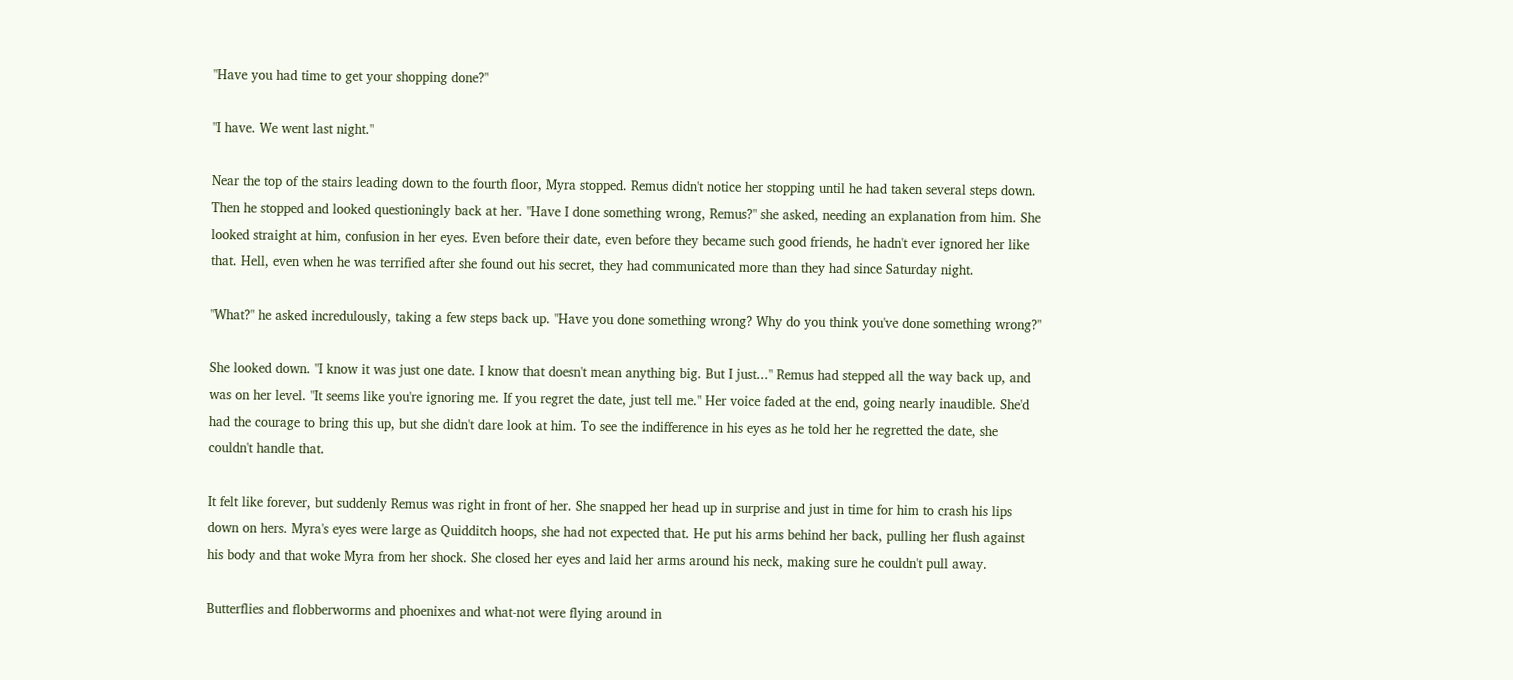"Have you had time to get your shopping done?"

"I have. We went last night."

Near the top of the stairs leading down to the fourth floor, Myra stopped. Remus didn't notice her stopping until he had taken several steps down. Then he stopped and looked questioningly back at her. "Have I done something wrong, Remus?" she asked, needing an explanation from him. She looked straight at him, confusion in her eyes. Even before their date, even before they became such good friends, he hadn't ever ignored her like that. Hell, even when he was terrified after she found out his secret, they had communicated more than they had since Saturday night.

"What?" he asked incredulously, taking a few steps back up. "Have you done something wrong? Why do you think you've done something wrong?"

She looked down. "I know it was just one date. I know that doesn't mean anything big. But I just..." Remus had stepped all the way back up, and was on her level. "It seems like you're ignoring me. If you regret the date, just tell me." Her voice faded at the end, going nearly inaudible. She'd had the courage to bring this up, but she didn't dare look at him. To see the indifference in his eyes as he told her he regretted the date, she couldn't handle that.

It felt like forever, but suddenly Remus was right in front of her. She snapped her head up in surprise and just in time for him to crash his lips down on hers. Myra's eyes were large as Quidditch hoops, she had not expected that. He put his arms behind her back, pulling her flush against his body and that woke Myra from her shock. She closed her eyes and laid her arms around his neck, making sure he couldn't pull away.

Butterflies and flobberworms and phoenixes and what-not were flying around in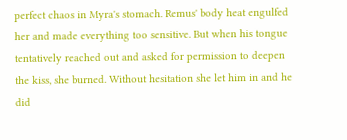perfect chaos in Myra's stomach. Remus' body heat engulfed her and made everything too sensitive. But when his tongue tentatively reached out and asked for permission to deepen the kiss, she burned. Without hesitation she let him in and he did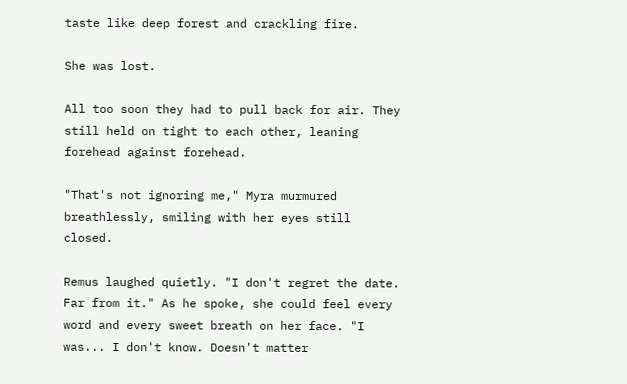taste like deep forest and crackling fire.

She was lost.

All too soon they had to pull back for air. They still held on tight to each other, leaning forehead against forehead.

"That's not ignoring me," Myra murmured breathlessly, smiling with her eyes still closed.

Remus laughed quietly. "I don't regret the date. Far from it." As he spoke, she could feel every word and every sweet breath on her face. "I was... I don't know. Doesn't matter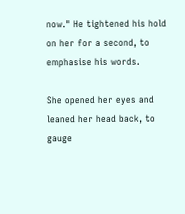now." He tightened his hold on her for a second, to emphasise his words.

She opened her eyes and leaned her head back, to gauge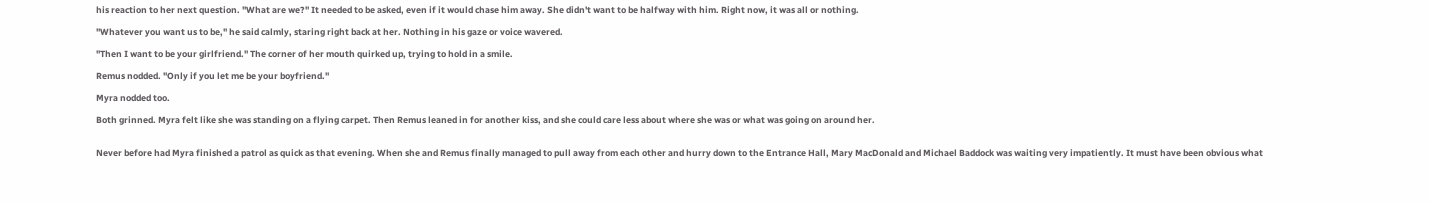his reaction to her next question. "What are we?" It needed to be asked, even if it would chase him away. She didn't want to be halfway with him. Right now, it was all or nothing.

"Whatever you want us to be," he said calmly, staring right back at her. Nothing in his gaze or voice wavered.

"Then I want to be your girlfriend." The corner of her mouth quirked up, trying to hold in a smile.

Remus nodded. "Only if you let me be your boyfriend."

Myra nodded too.

Both grinned. Myra felt like she was standing on a flying carpet. Then Remus leaned in for another kiss, and she could care less about where she was or what was going on around her.


Never before had Myra finished a patrol as quick as that evening. When she and Remus finally managed to pull away from each other and hurry down to the Entrance Hall, Mary MacDonald and Michael Baddock was waiting very impatiently. It must have been obvious what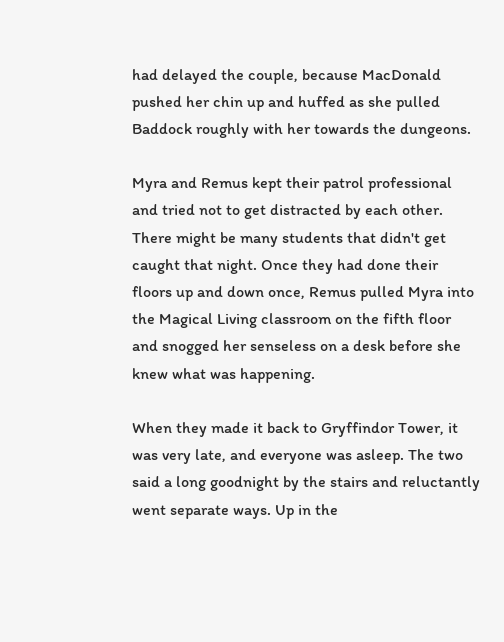had delayed the couple, because MacDonald pushed her chin up and huffed as she pulled Baddock roughly with her towards the dungeons.

Myra and Remus kept their patrol professional and tried not to get distracted by each other. There might be many students that didn't get caught that night. Once they had done their floors up and down once, Remus pulled Myra into the Magical Living classroom on the fifth floor and snogged her senseless on a desk before she knew what was happening.

When they made it back to Gryffindor Tower, it was very late, and everyone was asleep. The two said a long goodnight by the stairs and reluctantly went separate ways. Up in the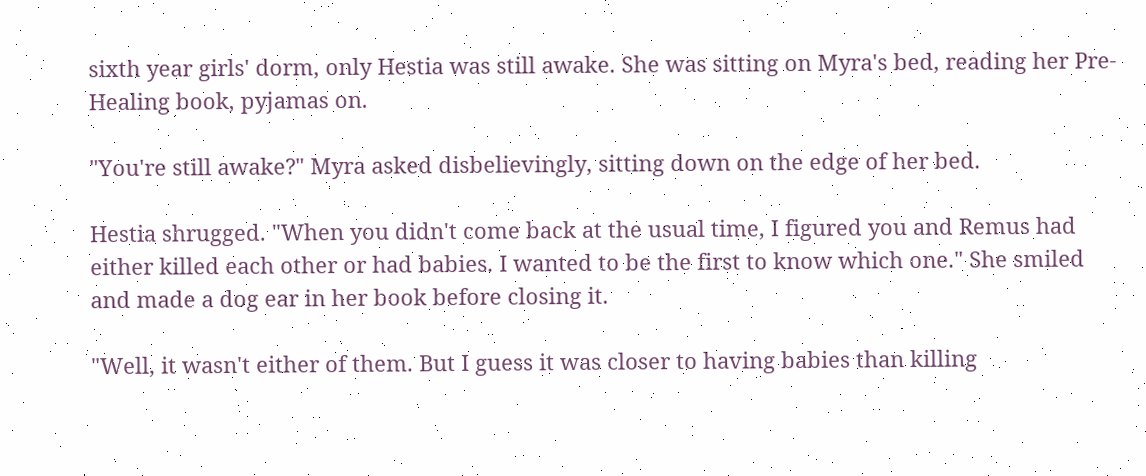sixth year girls' dorm, only Hestia was still awake. She was sitting on Myra's bed, reading her Pre-Healing book, pyjamas on.

"You're still awake?" Myra asked disbelievingly, sitting down on the edge of her bed.

Hestia shrugged. "When you didn't come back at the usual time, I figured you and Remus had either killed each other or had babies. I wanted to be the first to know which one." She smiled and made a dog ear in her book before closing it.

"Well, it wasn't either of them. But I guess it was closer to having babies than killing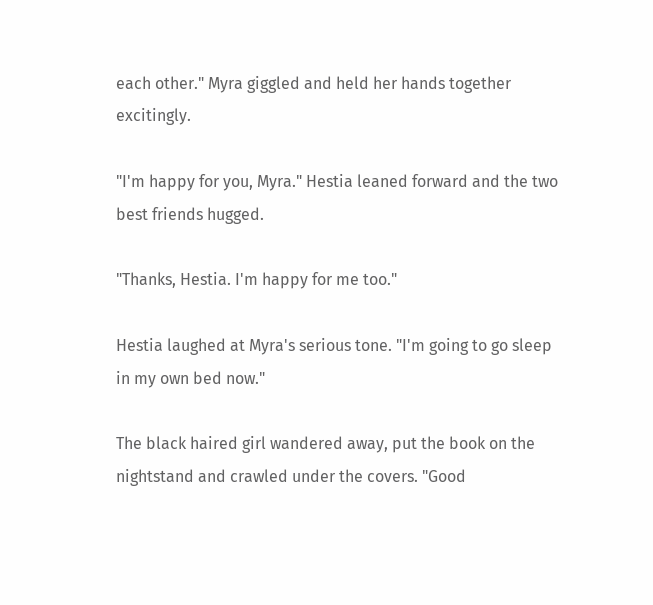each other." Myra giggled and held her hands together excitingly.

"I'm happy for you, Myra." Hestia leaned forward and the two best friends hugged.

"Thanks, Hestia. I'm happy for me too."

Hestia laughed at Myra's serious tone. "I'm going to go sleep in my own bed now."

The black haired girl wandered away, put the book on the nightstand and crawled under the covers. "Good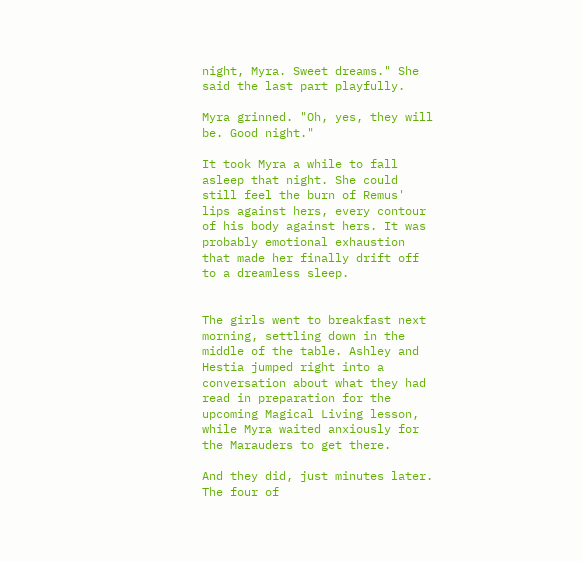night, Myra. Sweet dreams." She said the last part playfully.

Myra grinned. "Oh, yes, they will be. Good night."

It took Myra a while to fall asleep that night. She could still feel the burn of Remus' lips against hers, every contour of his body against hers. It was probably emotional exhaustion that made her finally drift off to a dreamless sleep.


The girls went to breakfast next morning, settling down in the middle of the table. Ashley and Hestia jumped right into a conversation about what they had read in preparation for the upcoming Magical Living lesson, while Myra waited anxiously for the Marauders to get there.

And they did, just minutes later. The four of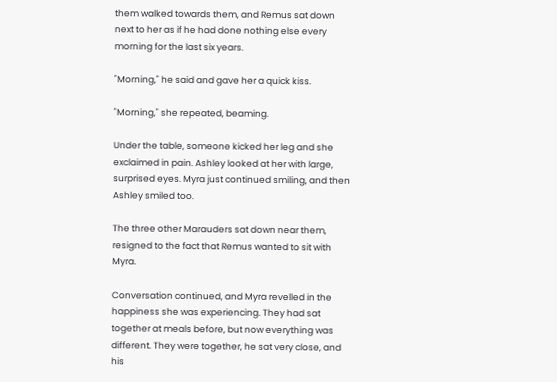them walked towards them, and Remus sat down next to her as if he had done nothing else every morning for the last six years.

"Morning," he said and gave her a quick kiss.

"Morning," she repeated, beaming.

Under the table, someone kicked her leg and she exclaimed in pain. Ashley looked at her with large, surprised eyes. Myra just continued smiling, and then Ashley smiled too.

The three other Marauders sat down near them, resigned to the fact that Remus wanted to sit with Myra.

Conversation continued, and Myra revelled in the happiness she was experiencing. They had sat together at meals before, but now everything was different. They were together, he sat very close, and his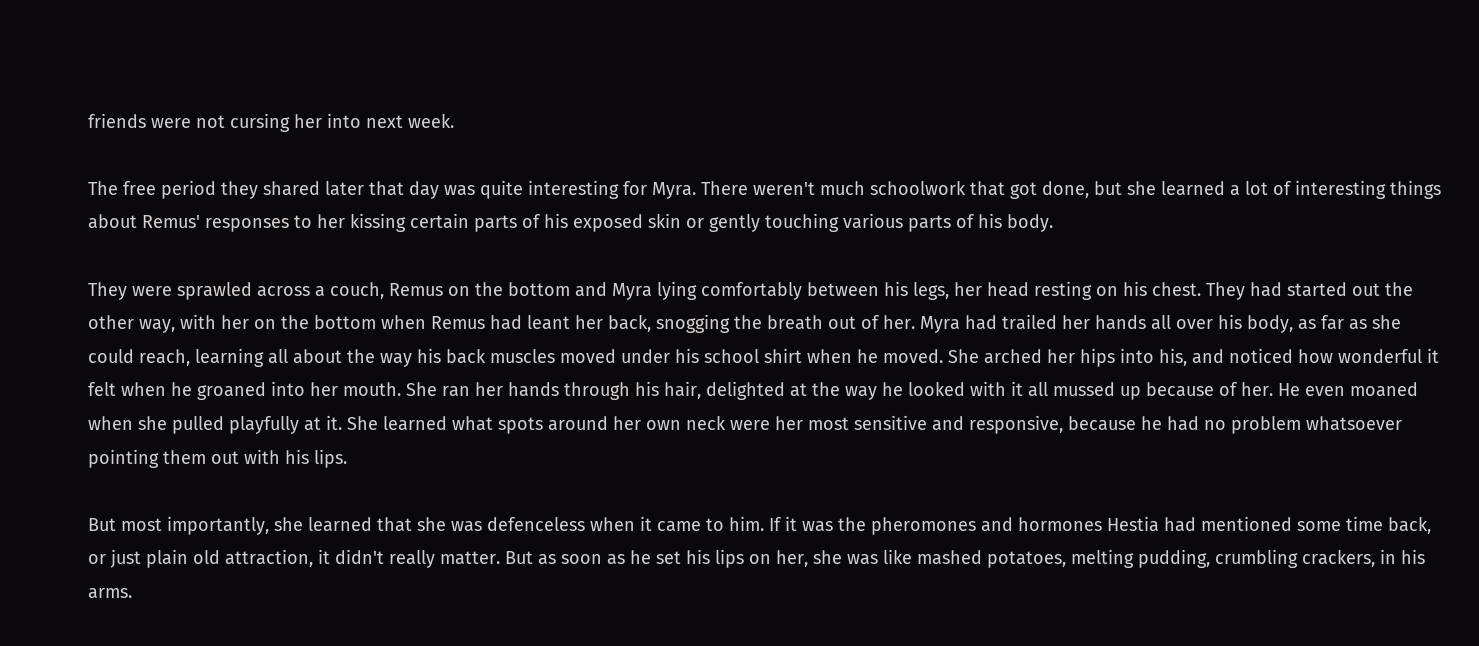friends were not cursing her into next week.

The free period they shared later that day was quite interesting for Myra. There weren't much schoolwork that got done, but she learned a lot of interesting things about Remus' responses to her kissing certain parts of his exposed skin or gently touching various parts of his body.

They were sprawled across a couch, Remus on the bottom and Myra lying comfortably between his legs, her head resting on his chest. They had started out the other way, with her on the bottom when Remus had leant her back, snogging the breath out of her. Myra had trailed her hands all over his body, as far as she could reach, learning all about the way his back muscles moved under his school shirt when he moved. She arched her hips into his, and noticed how wonderful it felt when he groaned into her mouth. She ran her hands through his hair, delighted at the way he looked with it all mussed up because of her. He even moaned when she pulled playfully at it. She learned what spots around her own neck were her most sensitive and responsive, because he had no problem whatsoever pointing them out with his lips.

But most importantly, she learned that she was defenceless when it came to him. If it was the pheromones and hormones Hestia had mentioned some time back, or just plain old attraction, it didn't really matter. But as soon as he set his lips on her, she was like mashed potatoes, melting pudding, crumbling crackers, in his arms.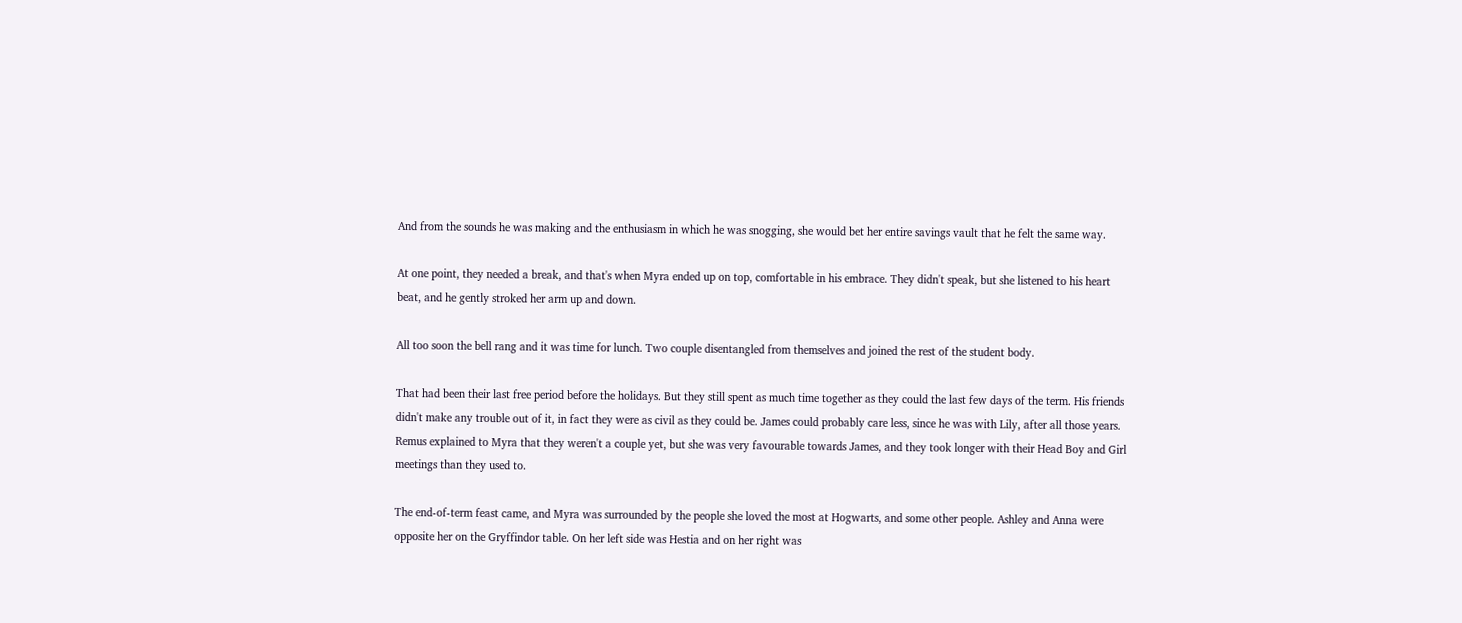And from the sounds he was making and the enthusiasm in which he was snogging, she would bet her entire savings vault that he felt the same way.

At one point, they needed a break, and that's when Myra ended up on top, comfortable in his embrace. They didn't speak, but she listened to his heart beat, and he gently stroked her arm up and down.

All too soon the bell rang and it was time for lunch. Two couple disentangled from themselves and joined the rest of the student body.

That had been their last free period before the holidays. But they still spent as much time together as they could the last few days of the term. His friends didn't make any trouble out of it, in fact they were as civil as they could be. James could probably care less, since he was with Lily, after all those years. Remus explained to Myra that they weren't a couple yet, but she was very favourable towards James, and they took longer with their Head Boy and Girl meetings than they used to.

The end-of-term feast came, and Myra was surrounded by the people she loved the most at Hogwarts, and some other people. Ashley and Anna were opposite her on the Gryffindor table. On her left side was Hestia and on her right was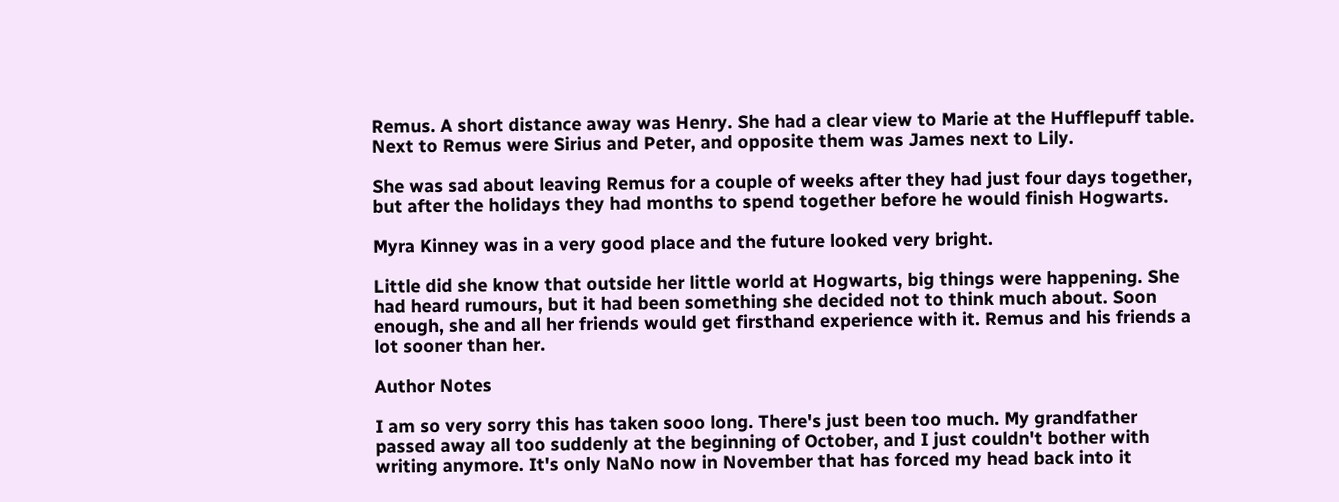Remus. A short distance away was Henry. She had a clear view to Marie at the Hufflepuff table. Next to Remus were Sirius and Peter, and opposite them was James next to Lily.

She was sad about leaving Remus for a couple of weeks after they had just four days together, but after the holidays they had months to spend together before he would finish Hogwarts.

Myra Kinney was in a very good place and the future looked very bright.

Little did she know that outside her little world at Hogwarts, big things were happening. She had heard rumours, but it had been something she decided not to think much about. Soon enough, she and all her friends would get firsthand experience with it. Remus and his friends a lot sooner than her.

Author Notes

I am so very sorry this has taken sooo long. There's just been too much. My grandfather passed away all too suddenly at the beginning of October, and I just couldn't bother with writing anymore. It's only NaNo now in November that has forced my head back into it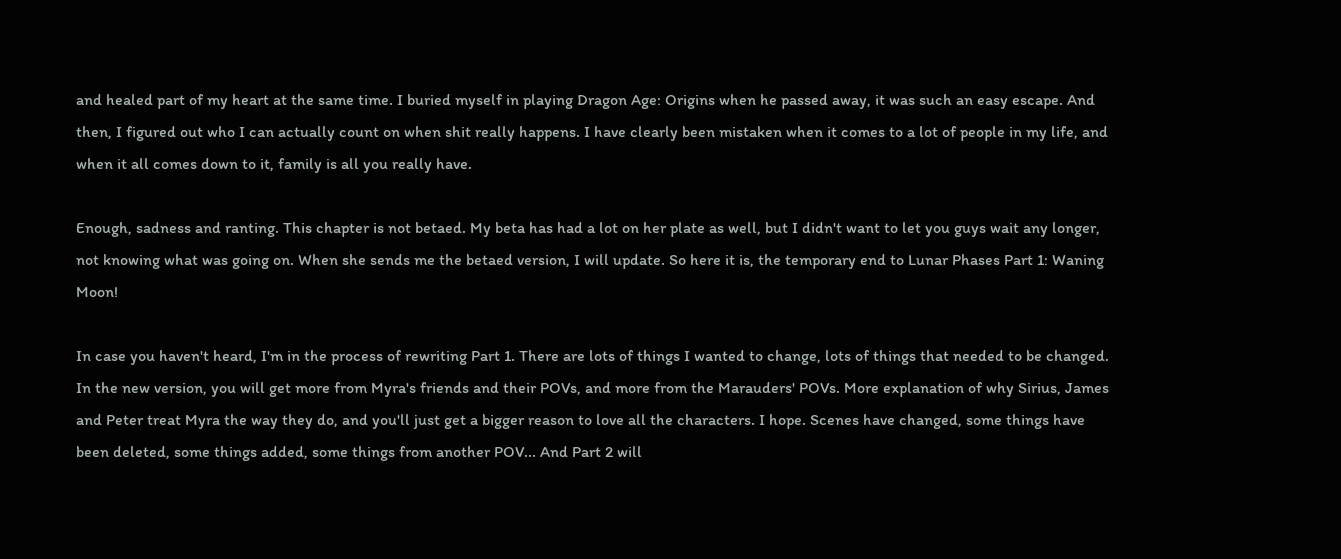and healed part of my heart at the same time. I buried myself in playing Dragon Age: Origins when he passed away, it was such an easy escape. And then, I figured out who I can actually count on when shit really happens. I have clearly been mistaken when it comes to a lot of people in my life, and when it all comes down to it, family is all you really have.

Enough, sadness and ranting. This chapter is not betaed. My beta has had a lot on her plate as well, but I didn't want to let you guys wait any longer, not knowing what was going on. When she sends me the betaed version, I will update. So here it is, the temporary end to Lunar Phases Part 1: Waning Moon!

In case you haven't heard, I'm in the process of rewriting Part 1. There are lots of things I wanted to change, lots of things that needed to be changed. In the new version, you will get more from Myra's friends and their POVs, and more from the Marauders' POVs. More explanation of why Sirius, James and Peter treat Myra the way they do, and you'll just get a bigger reason to love all the characters. I hope. Scenes have changed, some things have been deleted, some things added, some things from another POV... And Part 2 will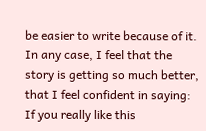be easier to write because of it. In any case, I feel that the story is getting so much better, that I feel confident in saying: If you really like this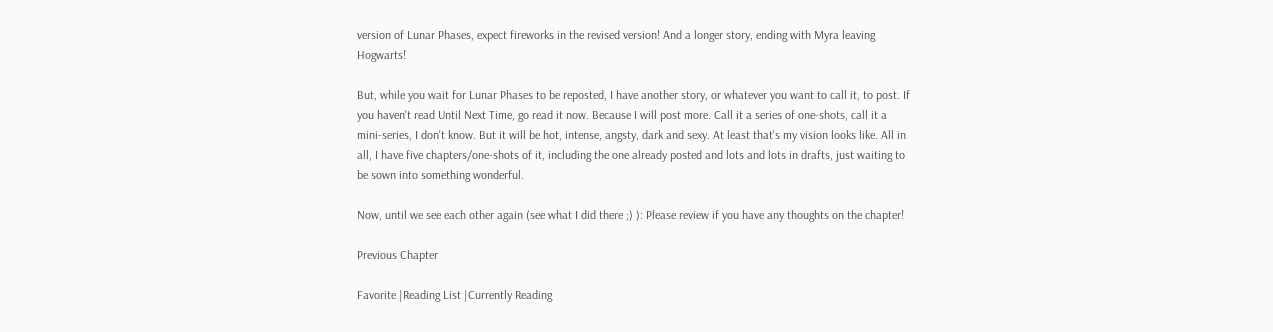version of Lunar Phases, expect fireworks in the revised version! And a longer story, ending with Myra leaving Hogwarts!

But, while you wait for Lunar Phases to be reposted, I have another story, or whatever you want to call it, to post. If you haven't read Until Next Time, go read it now. Because I will post more. Call it a series of one-shots, call it a mini-series, I don't know. But it will be hot, intense, angsty, dark and sexy. At least that's my vision looks like. All in all, I have five chapters/one-shots of it, including the one already posted and lots and lots in drafts, just waiting to be sown into something wonderful.

Now, until we see each other again (see what I did there ;) ): Please review if you have any thoughts on the chapter!

Previous Chapter

Favorite |Reading List |Currently Reading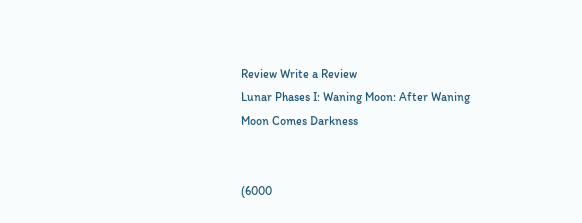Review Write a Review
Lunar Phases I: Waning Moon: After Waning Moon Comes Darkness


(6000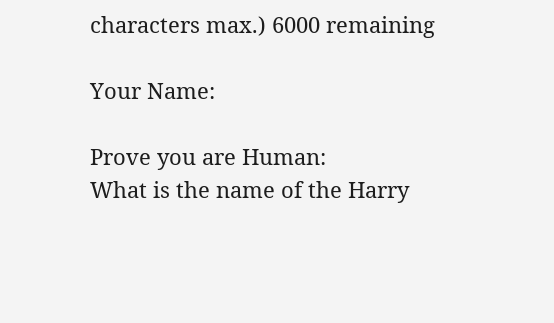characters max.) 6000 remaining

Your Name:

Prove you are Human:
What is the name of the Harry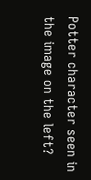Potter character seen in the image on the left?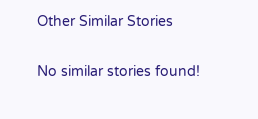Other Similar Stories

No similar stories found!